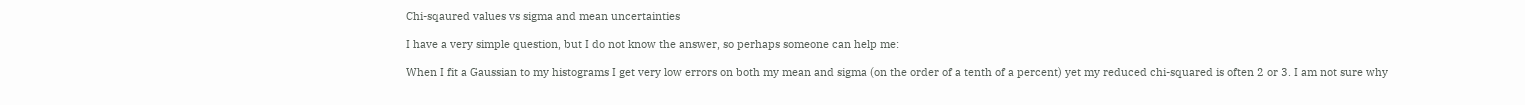Chi-sqaured values vs sigma and mean uncertainties

I have a very simple question, but I do not know the answer, so perhaps someone can help me:

When I fit a Gaussian to my histograms I get very low errors on both my mean and sigma (on the order of a tenth of a percent) yet my reduced chi-squared is often 2 or 3. I am not sure why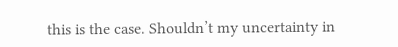this is the case. Shouldn’t my uncertainty in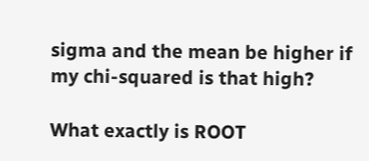sigma and the mean be higher if my chi-squared is that high?

What exactly is ROOT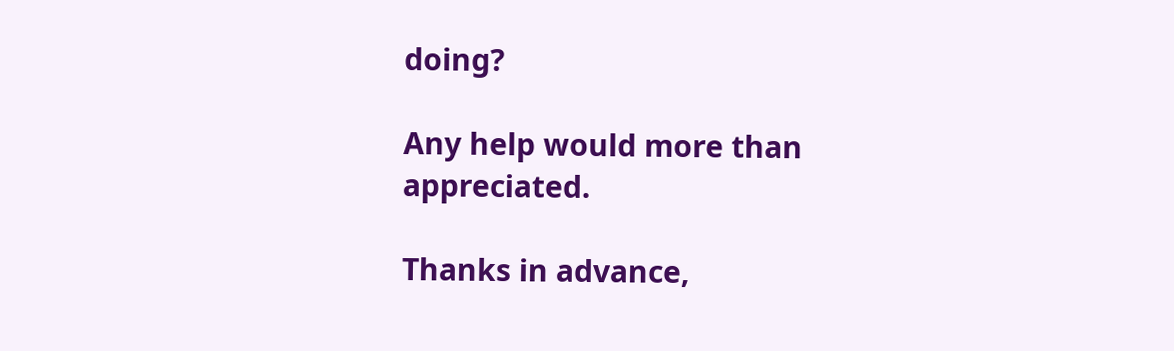doing?

Any help would more than appreciated.

Thanks in advance,